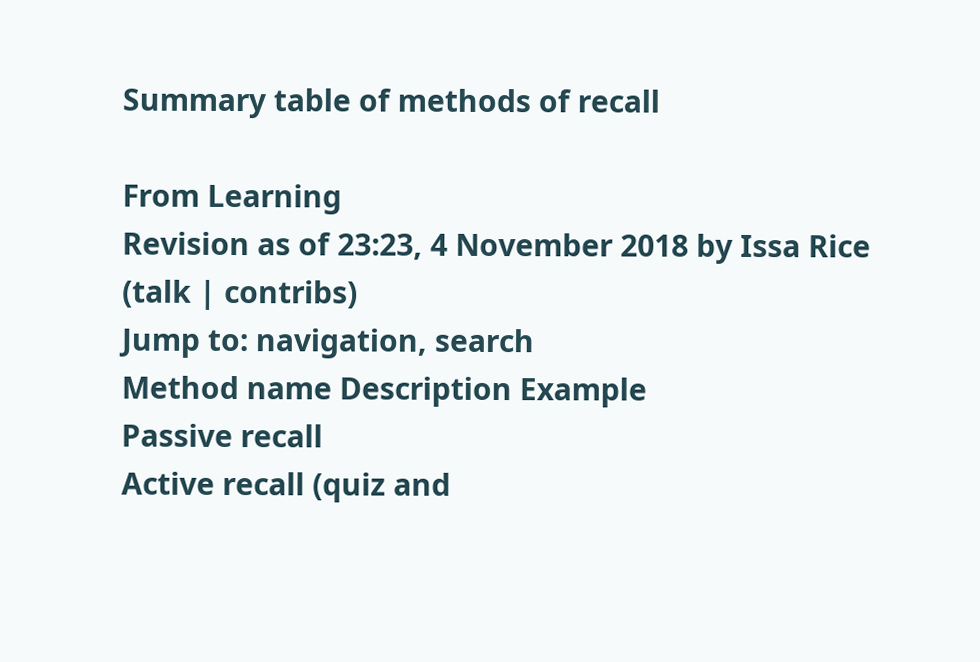Summary table of methods of recall

From Learning
Revision as of 23:23, 4 November 2018 by Issa Rice (talk | contribs)
Jump to: navigation, search
Method name Description Example
Passive recall
Active recall (quiz and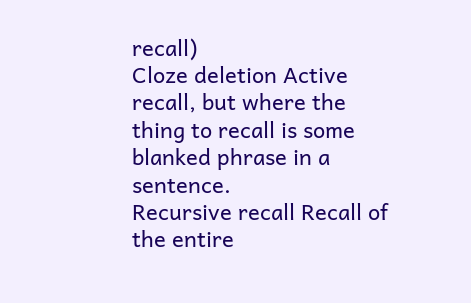recall)
Cloze deletion Active recall, but where the thing to recall is some blanked phrase in a sentence.
Recursive recall Recall of the entire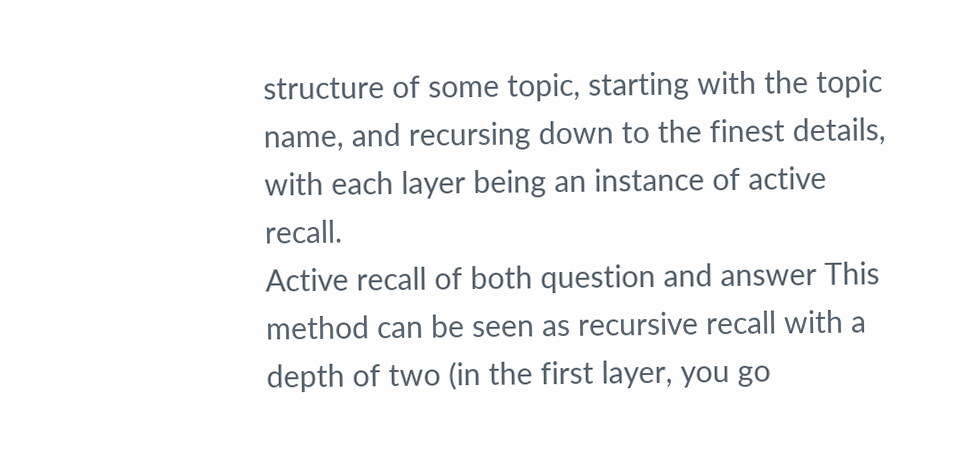structure of some topic, starting with the topic name, and recursing down to the finest details, with each layer being an instance of active recall.
Active recall of both question and answer This method can be seen as recursive recall with a depth of two (in the first layer, you go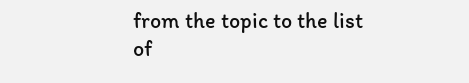from the topic to the list of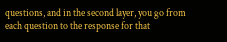questions, and in the second layer, you go from each question to the response for that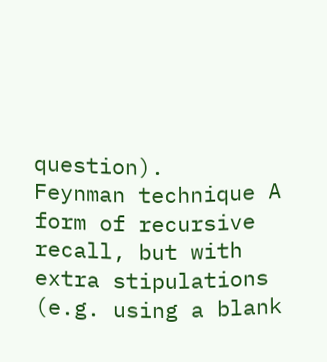question).
Feynman technique A form of recursive recall, but with extra stipulations (e.g. using a blank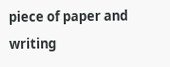piece of paper and writing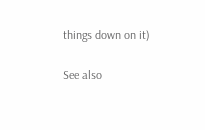things down on it)

See also